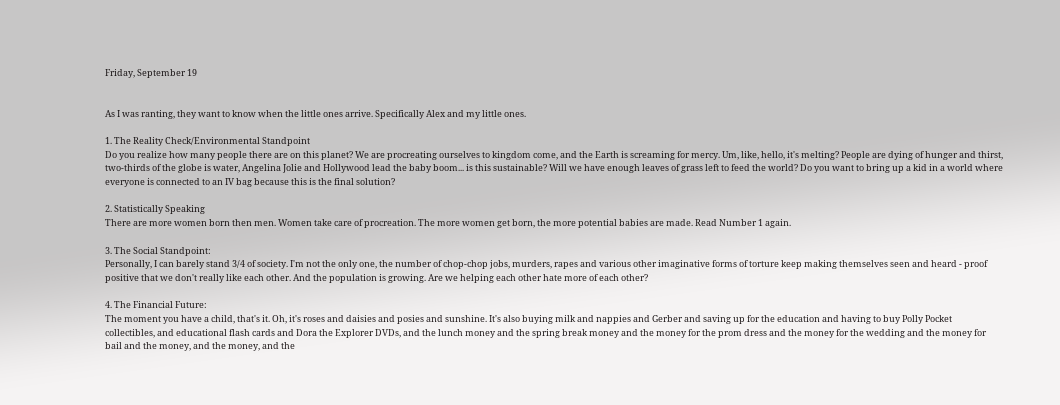Friday, September 19


As I was ranting, they want to know when the little ones arrive. Specifically Alex and my little ones.

1. The Reality Check/Environmental Standpoint
Do you realize how many people there are on this planet? We are procreating ourselves to kingdom come, and the Earth is screaming for mercy. Um, like, hello, it's melting? People are dying of hunger and thirst, two-thirds of the globe is water, Angelina Jolie and Hollywood lead the baby boom... is this sustainable? Will we have enough leaves of grass left to feed the world? Do you want to bring up a kid in a world where everyone is connected to an IV bag because this is the final solution?

2. Statistically Speaking
There are more women born then men. Women take care of procreation. The more women get born, the more potential babies are made. Read Number 1 again.

3. The Social Standpoint:
Personally, I can barely stand 3/4 of society. I'm not the only one, the number of chop-chop jobs, murders, rapes and various other imaginative forms of torture keep making themselves seen and heard - proof positive that we don't really like each other. And the population is growing. Are we helping each other hate more of each other?

4. The Financial Future:
The moment you have a child, that's it. Oh, it's roses and daisies and posies and sunshine. It's also buying milk and nappies and Gerber and saving up for the education and having to buy Polly Pocket collectibles, and educational flash cards and Dora the Explorer DVDs, and the lunch money and the spring break money and the money for the prom dress and the money for the wedding and the money for bail and the money, and the money, and the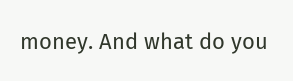money. And what do you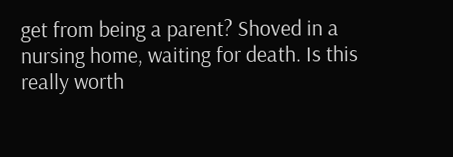get from being a parent? Shoved in a nursing home, waiting for death. Is this really worth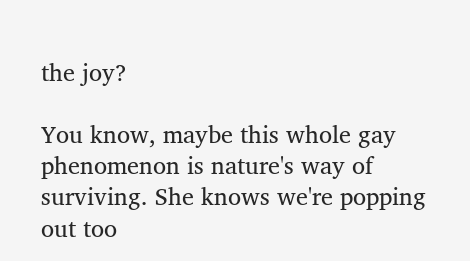the joy?

You know, maybe this whole gay phenomenon is nature's way of surviving. She knows we're popping out too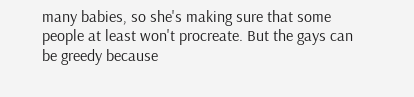many babies, so she's making sure that some people at least won't procreate. But the gays can be greedy because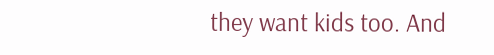they want kids too. And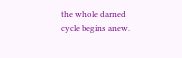the whole darned cycle begins anew.